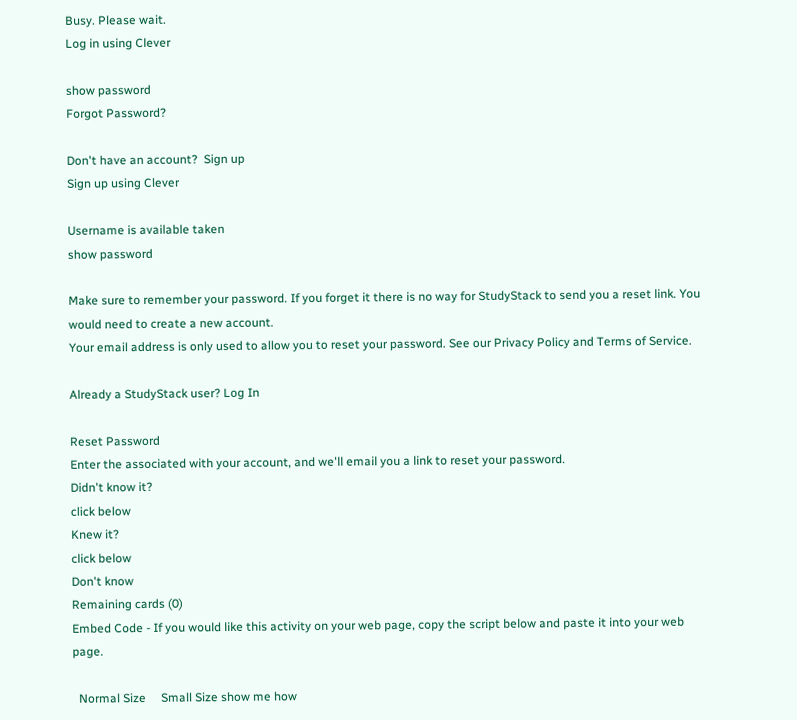Busy. Please wait.
Log in using Clever

show password
Forgot Password?

Don't have an account?  Sign up
Sign up using Clever

Username is available taken
show password

Make sure to remember your password. If you forget it there is no way for StudyStack to send you a reset link. You would need to create a new account.
Your email address is only used to allow you to reset your password. See our Privacy Policy and Terms of Service.

Already a StudyStack user? Log In

Reset Password
Enter the associated with your account, and we'll email you a link to reset your password.
Didn't know it?
click below
Knew it?
click below
Don't know
Remaining cards (0)
Embed Code - If you would like this activity on your web page, copy the script below and paste it into your web page.

  Normal Size     Small Size show me how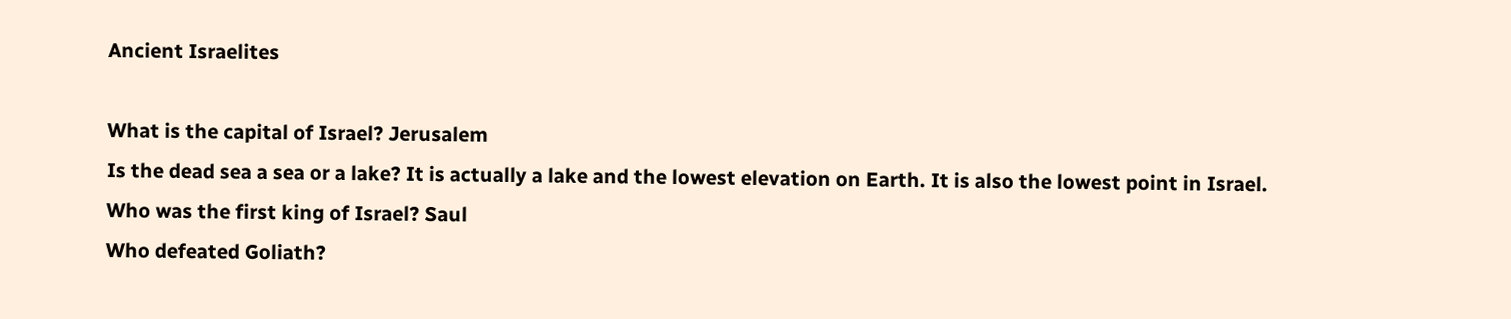Ancient Israelites

What is the capital of Israel? Jerusalem
Is the dead sea a sea or a lake? It is actually a lake and the lowest elevation on Earth. It is also the lowest point in Israel.
Who was the first king of Israel? Saul
Who defeated Goliath?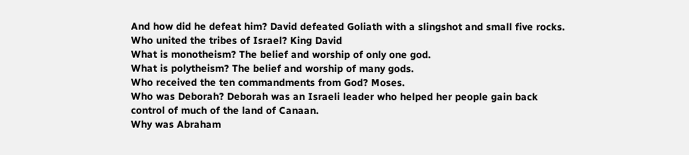And how did he defeat him? David defeated Goliath with a slingshot and small five rocks.
Who united the tribes of Israel? King David
What is monotheism? The belief and worship of only one god.
What is polytheism? The belief and worship of many gods.
Who received the ten commandments from God? Moses.
Who was Deborah? Deborah was an Israeli leader who helped her people gain back control of much of the land of Canaan.
Why was Abraham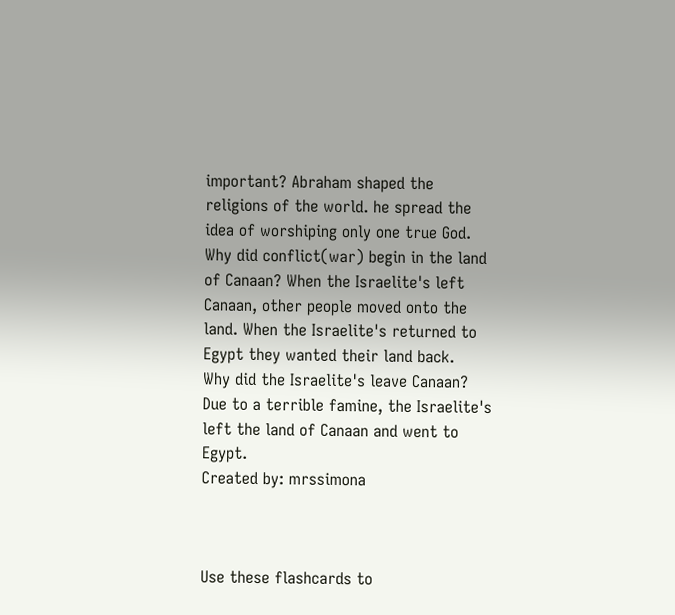important? Abraham shaped the religions of the world. he spread the idea of worshiping only one true God.
Why did conflict(war) begin in the land of Canaan? When the Israelite's left Canaan, other people moved onto the land. When the Israelite's returned to Egypt they wanted their land back.
Why did the Israelite's leave Canaan? Due to a terrible famine, the Israelite's left the land of Canaan and went to Egypt.
Created by: mrssimona



Use these flashcards to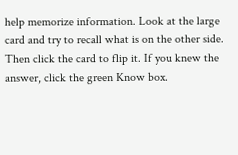help memorize information. Look at the large card and try to recall what is on the other side. Then click the card to flip it. If you knew the answer, click the green Know box.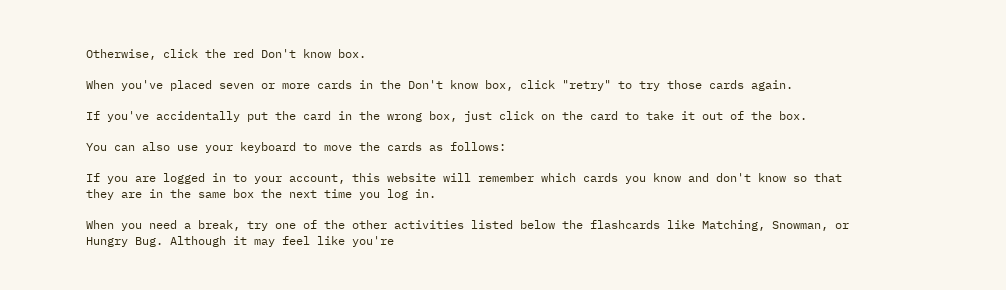Otherwise, click the red Don't know box.

When you've placed seven or more cards in the Don't know box, click "retry" to try those cards again.

If you've accidentally put the card in the wrong box, just click on the card to take it out of the box.

You can also use your keyboard to move the cards as follows:

If you are logged in to your account, this website will remember which cards you know and don't know so that they are in the same box the next time you log in.

When you need a break, try one of the other activities listed below the flashcards like Matching, Snowman, or Hungry Bug. Although it may feel like you're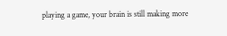playing a game, your brain is still making more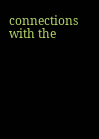connections with the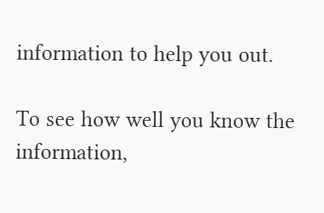information to help you out.

To see how well you know the information,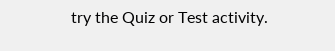try the Quiz or Test activity.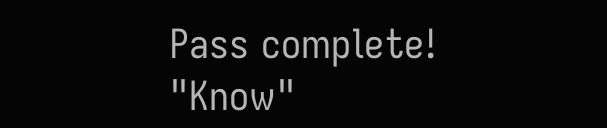Pass complete!
"Know"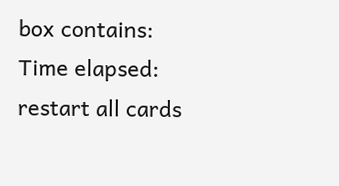box contains:
Time elapsed:
restart all cards